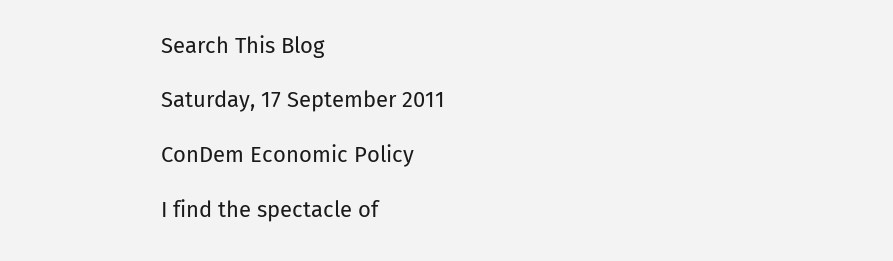Search This Blog

Saturday, 17 September 2011

ConDem Economic Policy

I find the spectacle of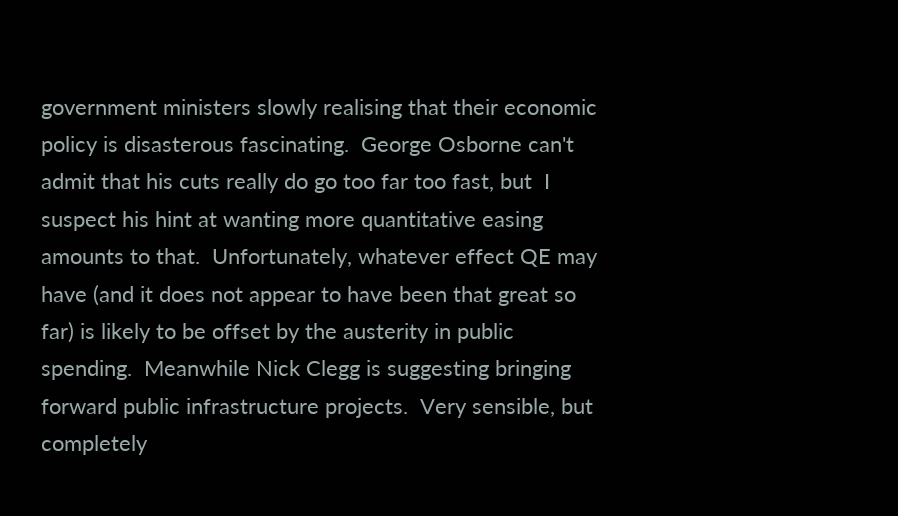government ministers slowly realising that their economic policy is disasterous fascinating.  George Osborne can't admit that his cuts really do go too far too fast, but  I suspect his hint at wanting more quantitative easing amounts to that.  Unfortunately, whatever effect QE may have (and it does not appear to have been that great so far) is likely to be offset by the austerity in public spending.  Meanwhile Nick Clegg is suggesting bringing forward public infrastructure projects.  Very sensible, but completely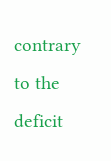contrary to the deficit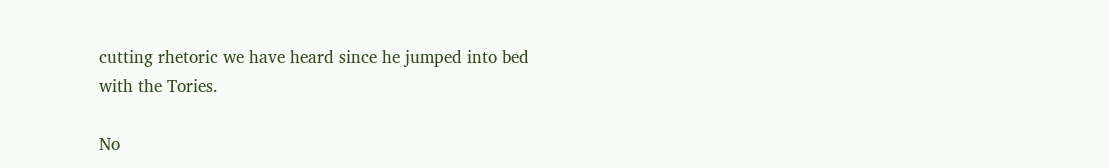cutting rhetoric we have heard since he jumped into bed with the Tories.

No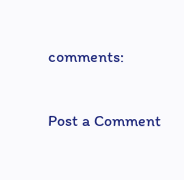comments:

Post a Comment